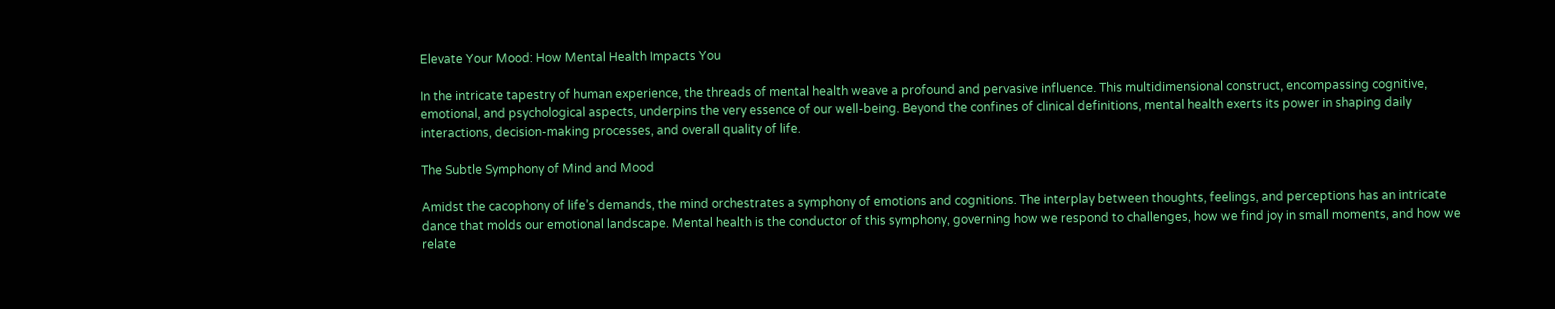Elevate Your Mood: How Mental Health Impacts You

In the intricate tapestry of human experience, the threads of mental health weave a profound and pervasive influence. This multidimensional construct, encompassing cognitive, emotional, and psychological aspects, underpins the very essence of our well-being. Beyond the confines of clinical definitions, mental health exerts its power in shaping daily interactions, decision-making processes, and overall quality of life.

The Subtle Symphony of Mind and Mood

Amidst the cacophony of life’s demands, the mind orchestrates a symphony of emotions and cognitions. The interplay between thoughts, feelings, and perceptions has an intricate dance that molds our emotional landscape. Mental health is the conductor of this symphony, governing how we respond to challenges, how we find joy in small moments, and how we relate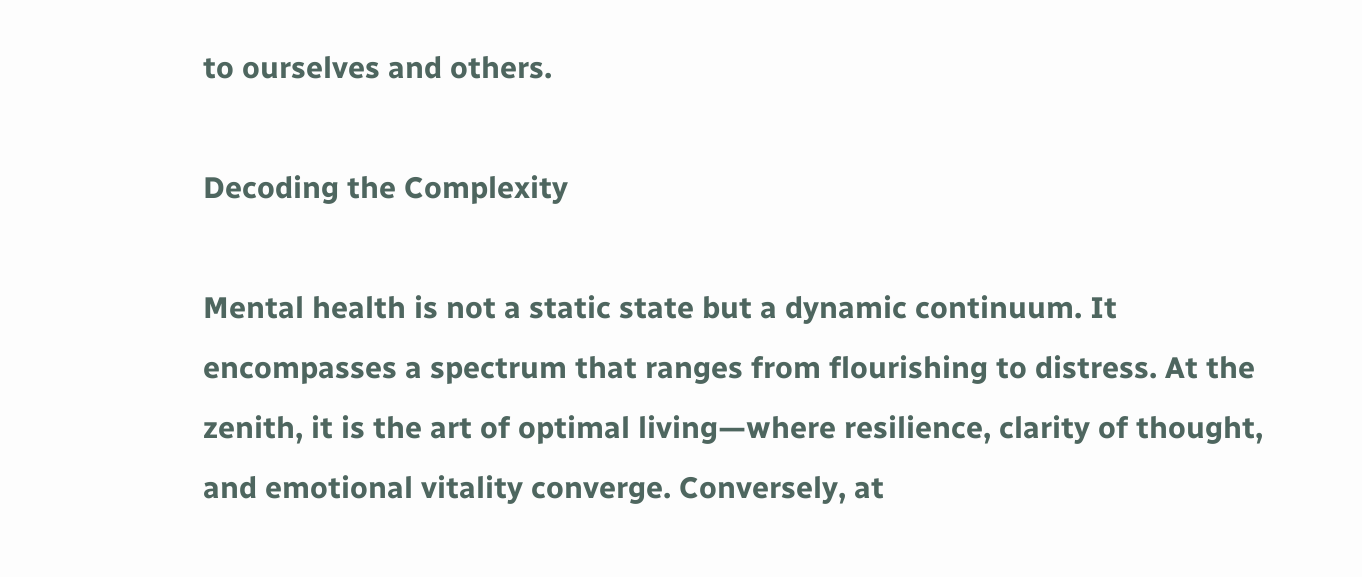to ourselves and others.

Decoding the Complexity

Mental health is not a static state but a dynamic continuum. It encompasses a spectrum that ranges from flourishing to distress. At the zenith, it is the art of optimal living—where resilience, clarity of thought, and emotional vitality converge. Conversely, at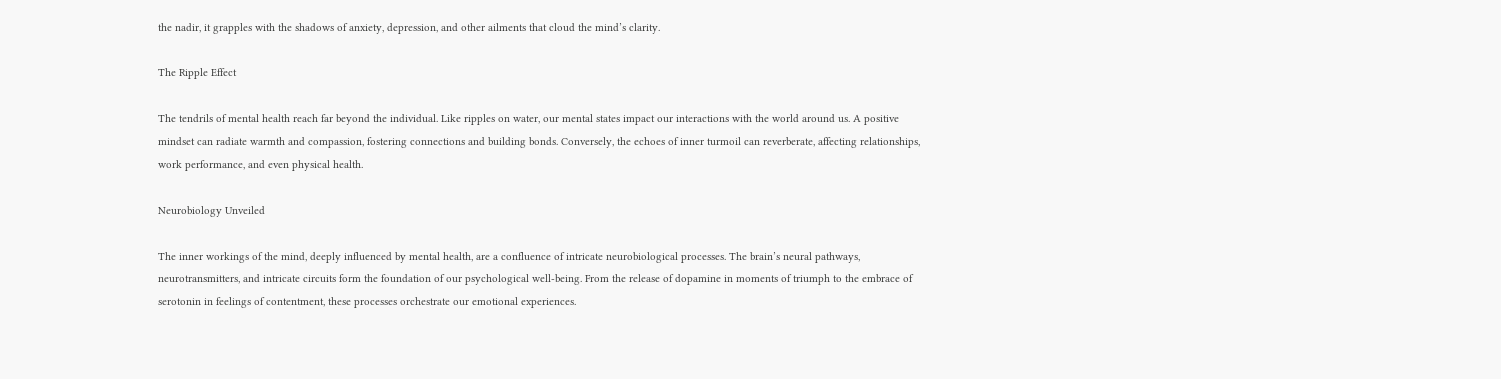the nadir, it grapples with the shadows of anxiety, depression, and other ailments that cloud the mind’s clarity.

The Ripple Effect

The tendrils of mental health reach far beyond the individual. Like ripples on water, our mental states impact our interactions with the world around us. A positive mindset can radiate warmth and compassion, fostering connections and building bonds. Conversely, the echoes of inner turmoil can reverberate, affecting relationships, work performance, and even physical health.

Neurobiology Unveiled

The inner workings of the mind, deeply influenced by mental health, are a confluence of intricate neurobiological processes. The brain’s neural pathways, neurotransmitters, and intricate circuits form the foundation of our psychological well-being. From the release of dopamine in moments of triumph to the embrace of serotonin in feelings of contentment, these processes orchestrate our emotional experiences.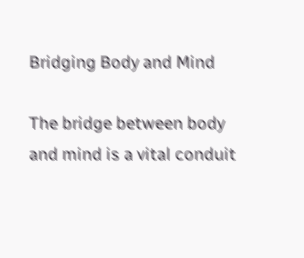Bridging Body and Mind

The bridge between body and mind is a vital conduit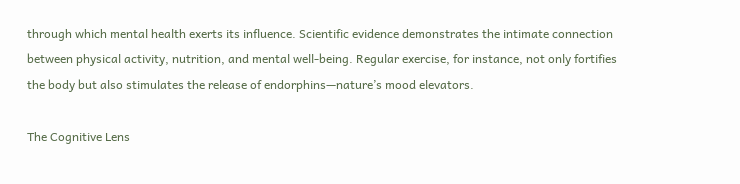through which mental health exerts its influence. Scientific evidence demonstrates the intimate connection between physical activity, nutrition, and mental well-being. Regular exercise, for instance, not only fortifies the body but also stimulates the release of endorphins—nature’s mood elevators.

The Cognitive Lens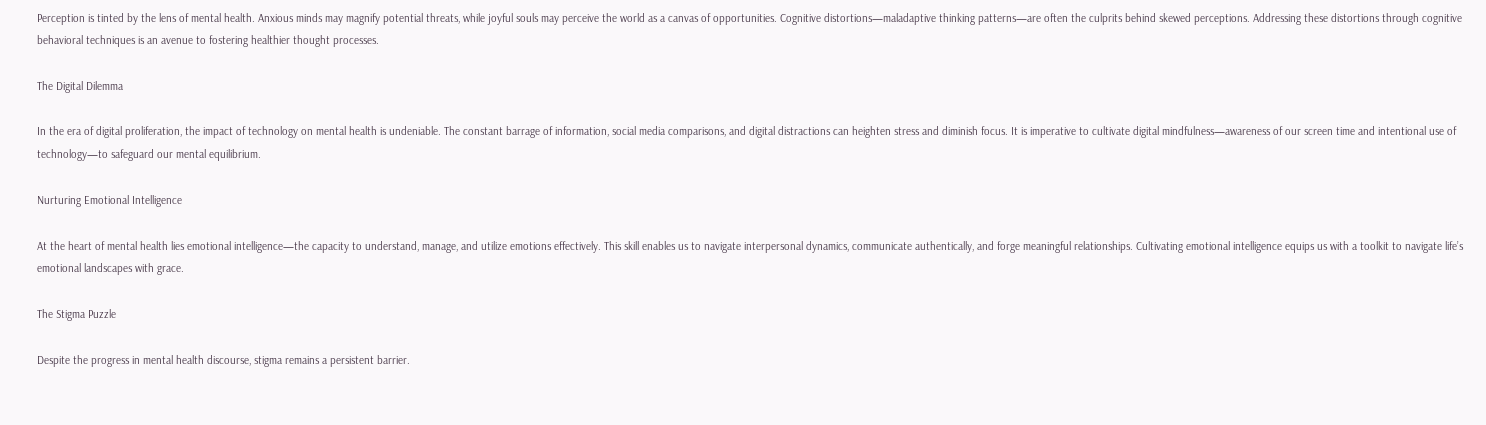Perception is tinted by the lens of mental health. Anxious minds may magnify potential threats, while joyful souls may perceive the world as a canvas of opportunities. Cognitive distortions—maladaptive thinking patterns—are often the culprits behind skewed perceptions. Addressing these distortions through cognitive behavioral techniques is an avenue to fostering healthier thought processes.

The Digital Dilemma

In the era of digital proliferation, the impact of technology on mental health is undeniable. The constant barrage of information, social media comparisons, and digital distractions can heighten stress and diminish focus. It is imperative to cultivate digital mindfulness—awareness of our screen time and intentional use of technology—to safeguard our mental equilibrium.

Nurturing Emotional Intelligence

At the heart of mental health lies emotional intelligence—the capacity to understand, manage, and utilize emotions effectively. This skill enables us to navigate interpersonal dynamics, communicate authentically, and forge meaningful relationships. Cultivating emotional intelligence equips us with a toolkit to navigate life’s emotional landscapes with grace.

The Stigma Puzzle

Despite the progress in mental health discourse, stigma remains a persistent barrier.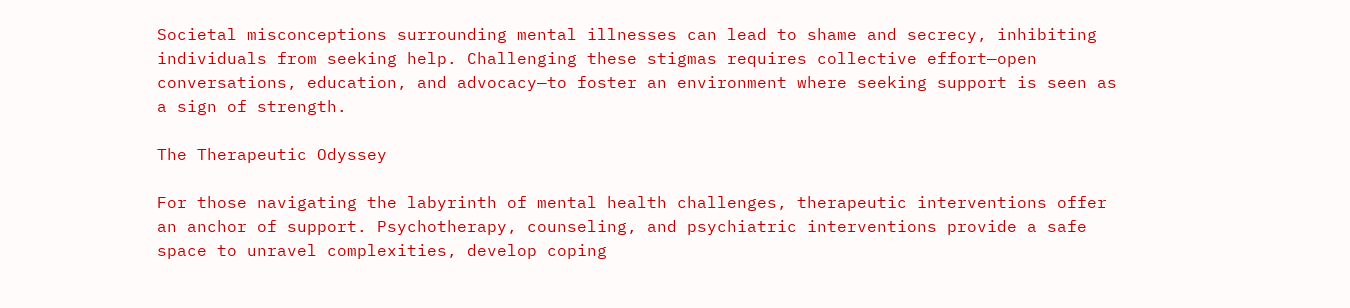Societal misconceptions surrounding mental illnesses can lead to shame and secrecy, inhibiting individuals from seeking help. Challenging these stigmas requires collective effort—open conversations, education, and advocacy—to foster an environment where seeking support is seen as a sign of strength.

The Therapeutic Odyssey

For those navigating the labyrinth of mental health challenges, therapeutic interventions offer an anchor of support. Psychotherapy, counseling, and psychiatric interventions provide a safe space to unravel complexities, develop coping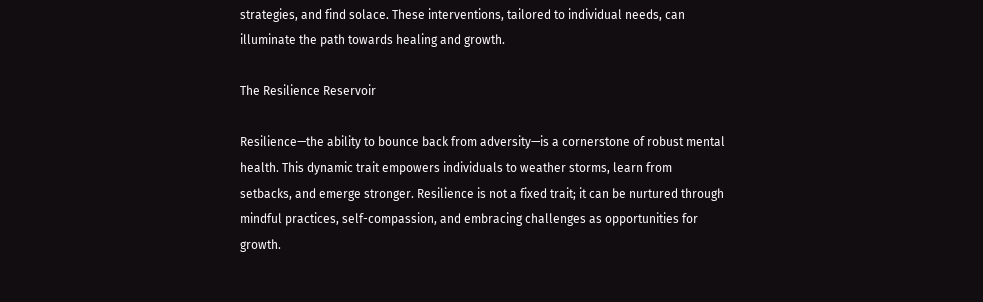strategies, and find solace. These interventions, tailored to individual needs, can illuminate the path towards healing and growth.

The Resilience Reservoir

Resilience—the ability to bounce back from adversity—is a cornerstone of robust mental health. This dynamic trait empowers individuals to weather storms, learn from setbacks, and emerge stronger. Resilience is not a fixed trait; it can be nurtured through mindful practices, self-compassion, and embracing challenges as opportunities for growth.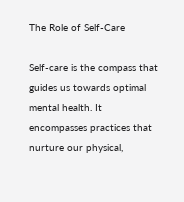The Role of Self-Care

Self-care is the compass that guides us towards optimal mental health. It encompasses practices that nurture our physical,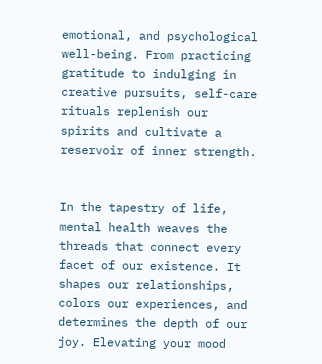emotional, and psychological well-being. From practicing gratitude to indulging in creative pursuits, self-care rituals replenish our spirits and cultivate a reservoir of inner strength.


In the tapestry of life, mental health weaves the threads that connect every facet of our existence. It shapes our relationships, colors our experiences, and determines the depth of our joy. Elevating your mood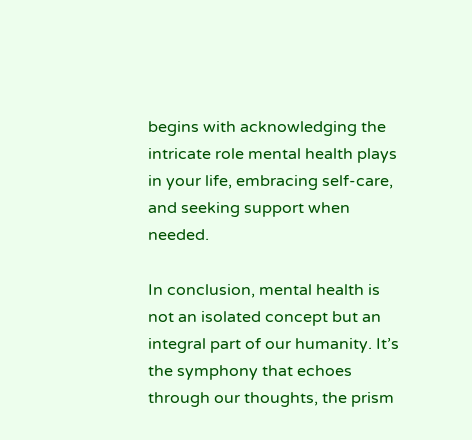begins with acknowledging the intricate role mental health plays in your life, embracing self-care, and seeking support when needed.

In conclusion, mental health is not an isolated concept but an integral part of our humanity. It’s the symphony that echoes through our thoughts, the prism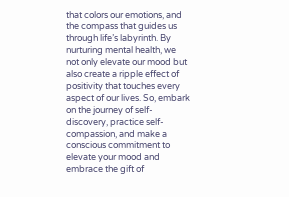that colors our emotions, and the compass that guides us through life’s labyrinth. By nurturing mental health, we not only elevate our mood but also create a ripple effect of positivity that touches every aspect of our lives. So, embark on the journey of self-discovery, practice self-compassion, and make a conscious commitment to elevate your mood and embrace the gift of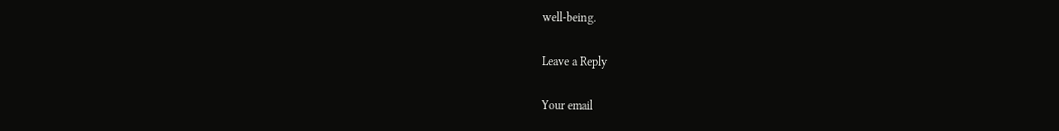well-being.

Leave a Reply

Your email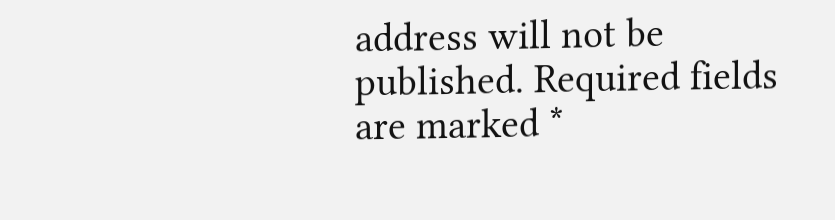address will not be published. Required fields are marked *